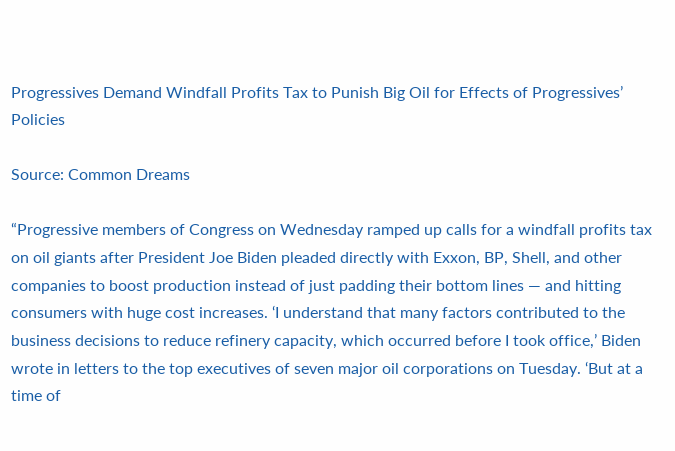Progressives Demand Windfall Profits Tax to Punish Big Oil for Effects of Progressives’ Policies

Source: Common Dreams

“Progressive members of Congress on Wednesday ramped up calls for a windfall profits tax on oil giants after President Joe Biden pleaded directly with Exxon, BP, Shell, and other companies to boost production instead of just padding their bottom lines — and hitting consumers with huge cost increases. ‘I understand that many factors contributed to the business decisions to reduce refinery capacity, which occurred before I took office,’ Biden wrote in letters to the top executives of seven major oil corporations on Tuesday. ‘But at a time of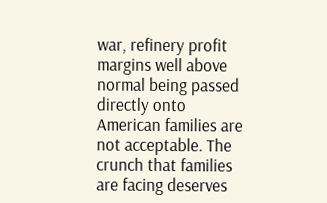war, refinery profit margins well above normal being passed directly onto American families are not acceptable. The crunch that families are facing deserves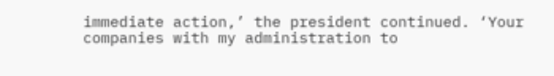immediate action,’ the president continued. ‘Your companies with my administration to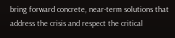bring forward concrete, near-term solutions that address the crisis and respect the critical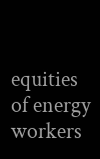equities of energy workers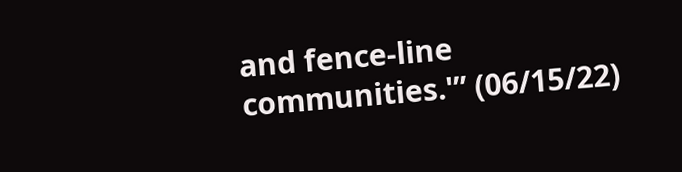and fence-line communities.'” (06/15/22)